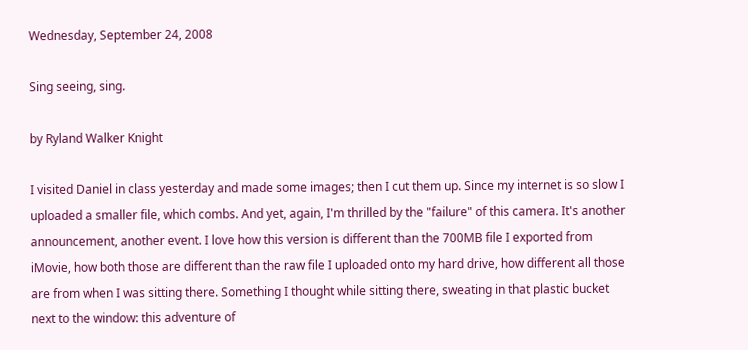Wednesday, September 24, 2008

Sing seeing, sing.

by Ryland Walker Knight

I visited Daniel in class yesterday and made some images; then I cut them up. Since my internet is so slow I uploaded a smaller file, which combs. And yet, again, I'm thrilled by the "failure" of this camera. It's another announcement, another event. I love how this version is different than the 700MB file I exported from iMovie, how both those are different than the raw file I uploaded onto my hard drive, how different all those are from when I was sitting there. Something I thought while sitting there, sweating in that plastic bucket next to the window: this adventure of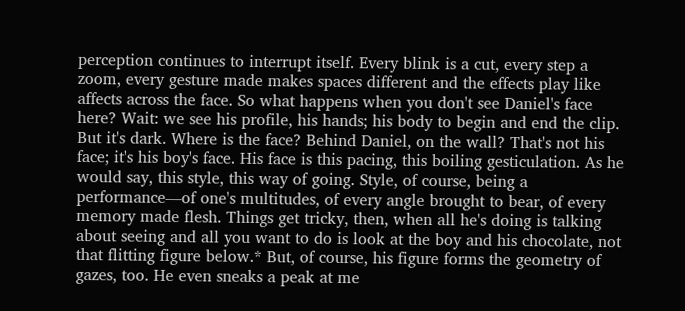perception continues to interrupt itself. Every blink is a cut, every step a zoom, every gesture made makes spaces different and the effects play like affects across the face. So what happens when you don't see Daniel's face here? Wait: we see his profile, his hands; his body to begin and end the clip. But it's dark. Where is the face? Behind Daniel, on the wall? That's not his face; it's his boy's face. His face is this pacing, this boiling gesticulation. As he would say, this style, this way of going. Style, of course, being a performance—of one's multitudes, of every angle brought to bear, of every memory made flesh. Things get tricky, then, when all he's doing is talking about seeing and all you want to do is look at the boy and his chocolate, not that flitting figure below.* But, of course, his figure forms the geometry of gazes, too. He even sneaks a peak at me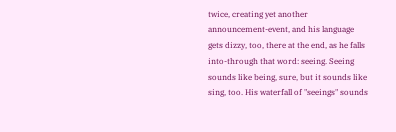twice, creating yet another announcement-event, and his language gets dizzy, too, there at the end, as he falls into-through that word: seeing. Seeing sounds like being, sure, but it sounds like sing, too. His waterfall of "seeings" sounds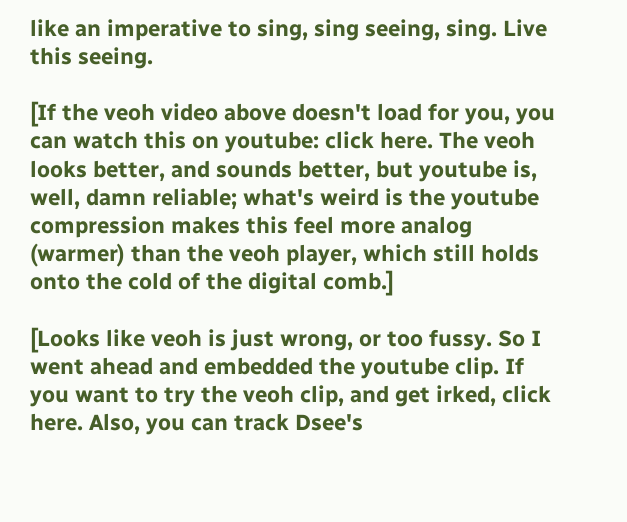like an imperative to sing, sing seeing, sing. Live this seeing.

[If the veoh video above doesn't load for you, you can watch this on youtube: click here. The veoh looks better, and sounds better, but youtube is, well, damn reliable; what's weird is the youtube compression makes this feel more analog (warmer) than the veoh player, which still holds onto the cold of the digital comb.]

[Looks like veoh is just wrong, or too fussy. So I went ahead and embedded the youtube clip. If you want to try the veoh clip, and get irked, click here. Also, you can track Dsee's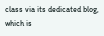class via its dedicated blog, which is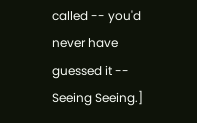called -- you'd never have guessed it -- Seeing Seeing.]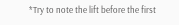*Try to note the lift before the first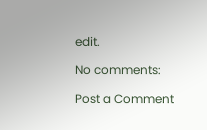edit.

No comments:

Post a Comment